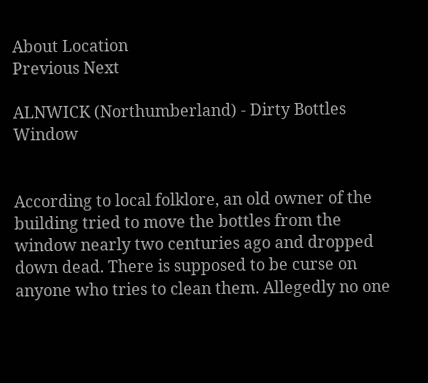About Location
Previous Next

ALNWICK (Northumberland) - Dirty Bottles Window


According to local folklore, an old owner of the building tried to move the bottles from the window nearly two centuries ago and dropped down dead. There is supposed to be curse on anyone who tries to clean them. Allegedly no one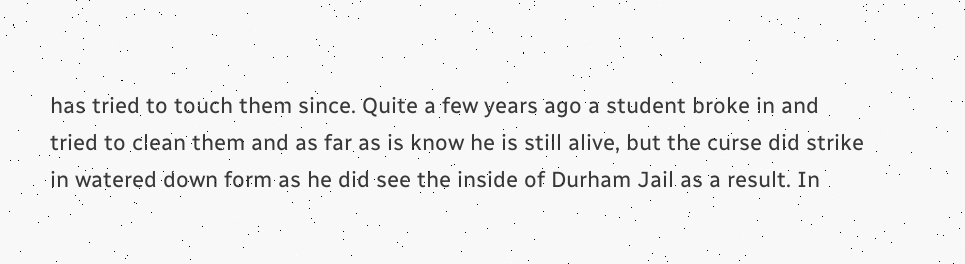has tried to touch them since. Quite a few years ago a student broke in and tried to clean them and as far as is know he is still alive, but the curse did strike in watered down form as he did see the inside of Durham Jail as a result. In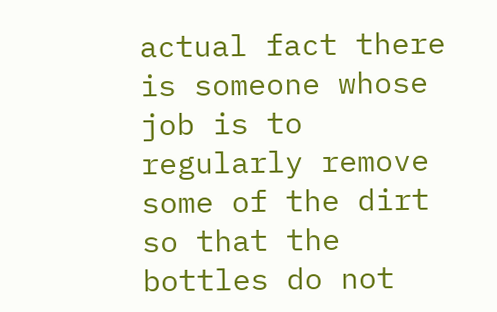actual fact there is someone whose job is to regularly remove some of the dirt so that the bottles do not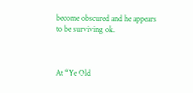become obscured and he appears to be surviving ok.



At “Ye Old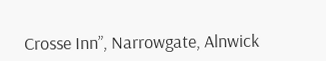Crosse Inn”, Narrowgate, Alnwick